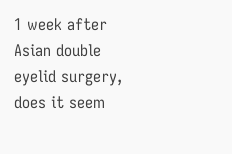1 week after Asian double eyelid surgery, does it seem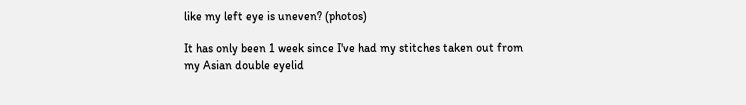like my left eye is uneven? (photos)

It has only been 1 week since I've had my stitches taken out from my Asian double eyelid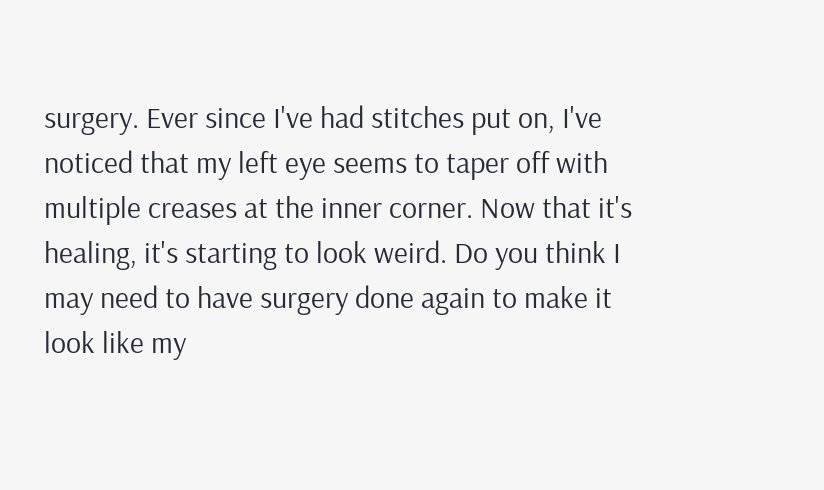surgery. Ever since I've had stitches put on, I've noticed that my left eye seems to taper off with multiple creases at the inner corner. Now that it's healing, it's starting to look weird. Do you think I may need to have surgery done again to make it look like my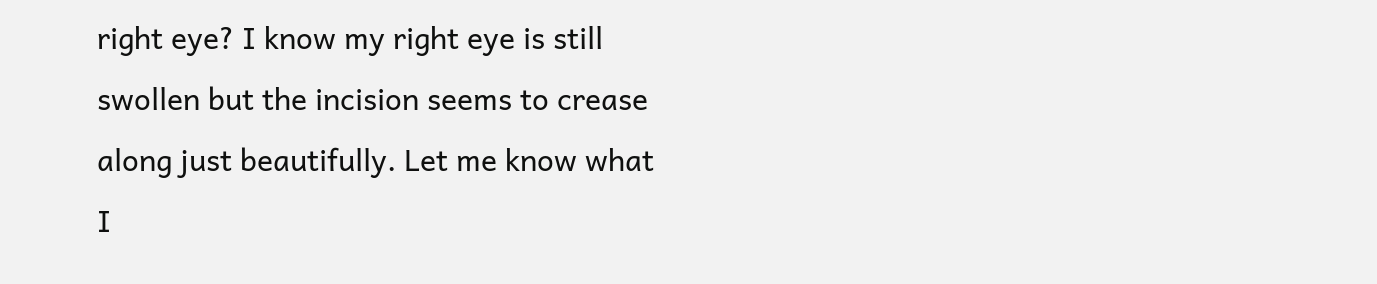right eye? I know my right eye is still swollen but the incision seems to crease along just beautifully. Let me know what I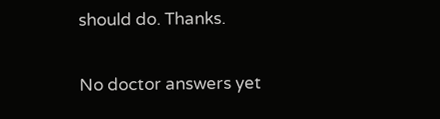should do. Thanks.

No doctor answers yet